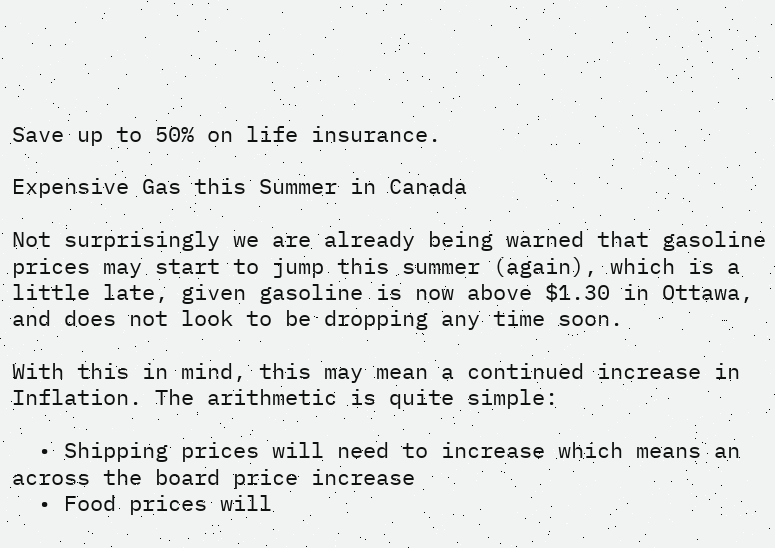Save up to 50% on life insurance.

Expensive Gas this Summer in Canada

Not surprisingly we are already being warned that gasoline prices may start to jump this summer (again), which is a little late, given gasoline is now above $1.30 in Ottawa, and does not look to be dropping any time soon.

With this in mind, this may mean a continued increase in Inflation. The arithmetic is quite simple:

  • Shipping prices will need to increase which means an across the board price increase
  • Food prices will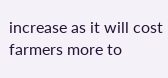increase as it will cost farmers more to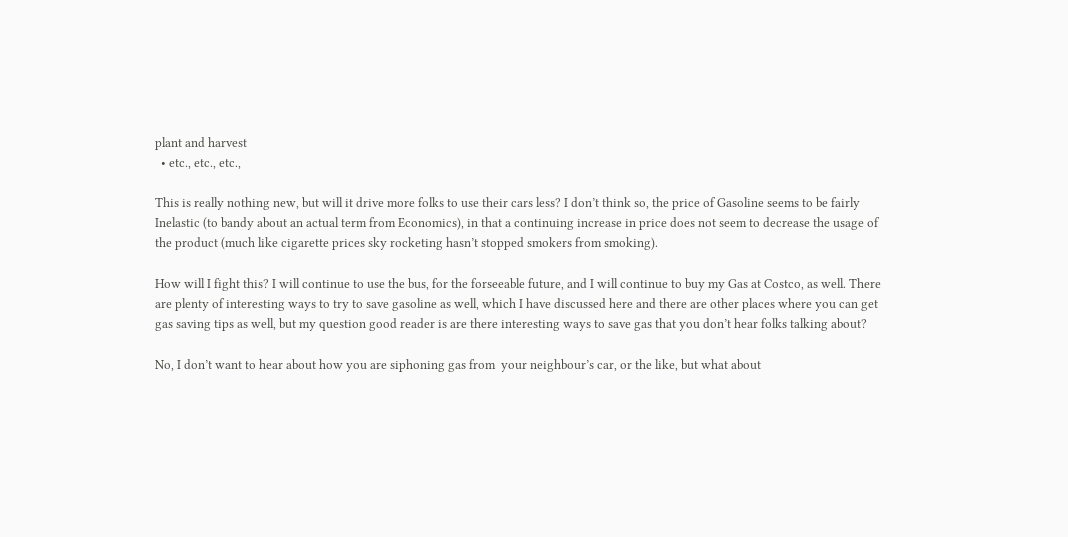plant and harvest
  • etc., etc., etc.,

This is really nothing new, but will it drive more folks to use their cars less? I don’t think so, the price of Gasoline seems to be fairly Inelastic (to bandy about an actual term from Economics), in that a continuing increase in price does not seem to decrease the usage of the product (much like cigarette prices sky rocketing hasn’t stopped smokers from smoking).

How will I fight this? I will continue to use the bus, for the forseeable future, and I will continue to buy my Gas at Costco, as well. There are plenty of interesting ways to try to save gasoline as well, which I have discussed here and there are other places where you can get gas saving tips as well, but my question good reader is are there interesting ways to save gas that you don’t hear folks talking about?

No, I don’t want to hear about how you are siphoning gas from  your neighbour’s car, or the like, but what about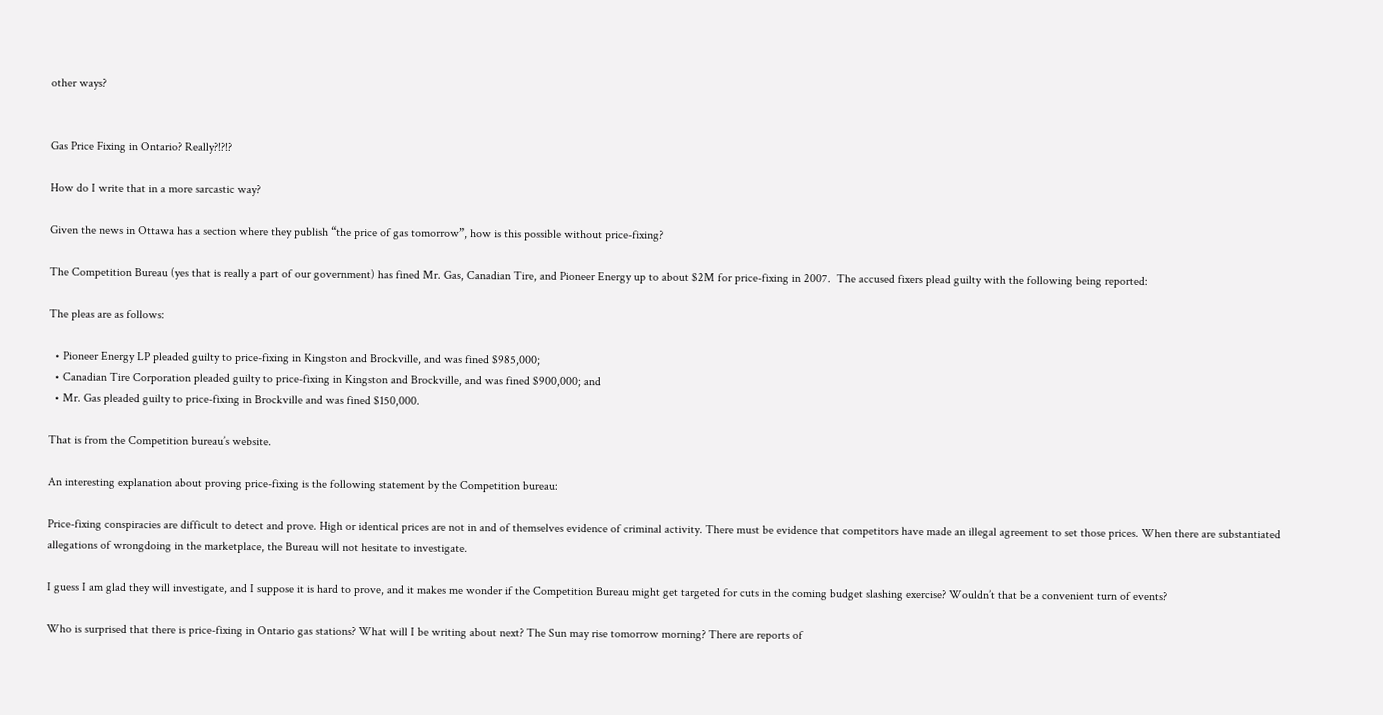other ways?


Gas Price Fixing in Ontario? Really?!?!?

How do I write that in a more sarcastic way?

Given the news in Ottawa has a section where they publish “the price of gas tomorrow”, how is this possible without price-fixing?

The Competition Bureau (yes that is really a part of our government) has fined Mr. Gas, Canadian Tire, and Pioneer Energy up to about $2M for price-fixing in 2007.  The accused fixers plead guilty with the following being reported:

The pleas are as follows:

  • Pioneer Energy LP pleaded guilty to price-fixing in Kingston and Brockville, and was fined $985,000;
  • Canadian Tire Corporation pleaded guilty to price-fixing in Kingston and Brockville, and was fined $900,000; and
  • Mr. Gas pleaded guilty to price-fixing in Brockville and was fined $150,000.

That is from the Competition bureau’s website.

An interesting explanation about proving price-fixing is the following statement by the Competition bureau:

Price-fixing conspiracies are difficult to detect and prove. High or identical prices are not in and of themselves evidence of criminal activity. There must be evidence that competitors have made an illegal agreement to set those prices. When there are substantiated allegations of wrongdoing in the marketplace, the Bureau will not hesitate to investigate.

I guess I am glad they will investigate, and I suppose it is hard to prove, and it makes me wonder if the Competition Bureau might get targeted for cuts in the coming budget slashing exercise? Wouldn’t that be a convenient turn of events?

Who is surprised that there is price-fixing in Ontario gas stations? What will I be writing about next? The Sun may rise tomorrow morning? There are reports of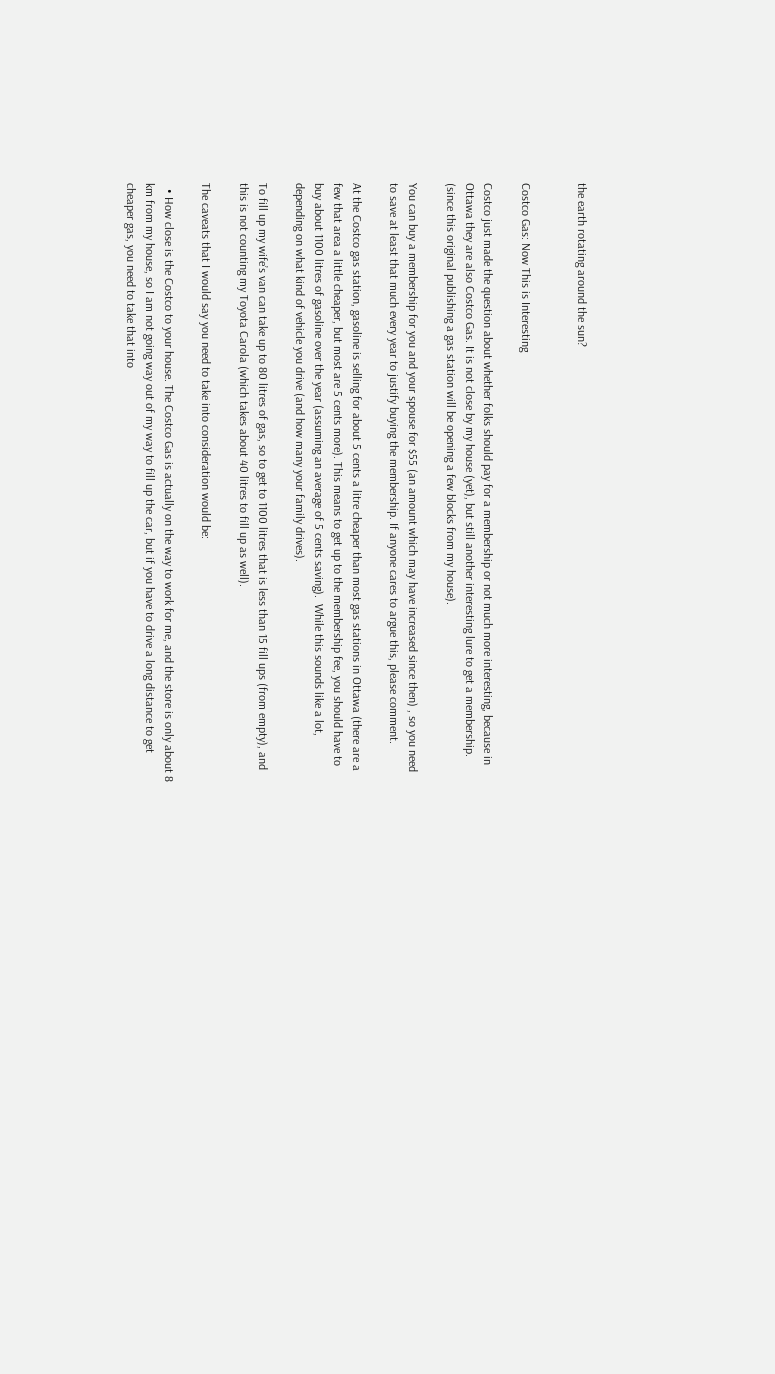the earth rotating around the sun?


Costco Gas: Now This is Interesting

Costco just made the question about whether folks should pay for a membership or not much more interesting, because in Ottawa they are also Costco Gas. It is not close by my house (yet), but still another interesting lure to get a membership. (since this original publishing a gas station will be opening a few blocks from my house).

You can buy a membership for you and your spouse for $55 (an amount which may have increased since then) , so you need to save at least that much every year to justify buying the membership. If anyone cares to argue this, please comment.

At the Costco gas station, gasoline is selling for about 5 cents a litre cheaper than most gas stations in Ottawa (there are a few that area a little cheaper, but most are 5 cents more). This means to get up to the membership fee, you should have to buy about 1100 litres of gasoline over the year (assuming an average of 5 cents saving).  While this sounds like a lot, depending on what kind of vehicle you drive (and how many your family drives).

To fill up my wife’s van can take up to 80 litres of gas, so to get to 1100 litres that is less than 15 fill ups (from empty), and this is not counting my Toyota Carola (which takes about 40 litres to fill up as well).

The caveats that I would say you need to take into consideration would be:

  • How close is the Costco to your house. The Costco Gas is actually on the way to work for me, and the store is only about 8 km from my house, so I am not going way out of my way to fill up the car, but if you have to drive a long distance to get cheaper gas, you need to take that into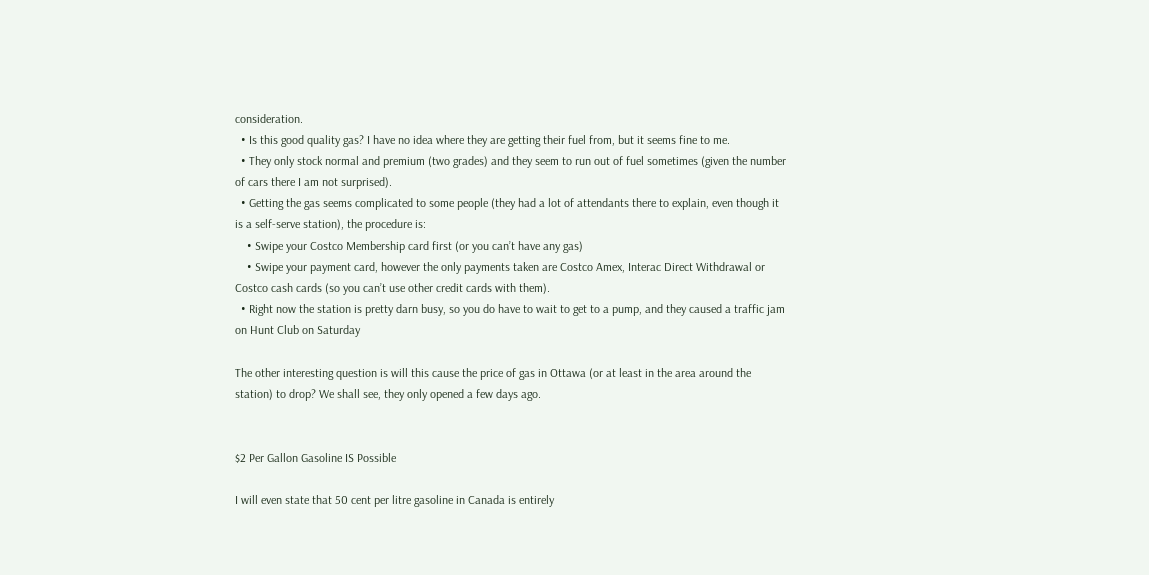consideration.
  • Is this good quality gas? I have no idea where they are getting their fuel from, but it seems fine to me.
  • They only stock normal and premium (two grades) and they seem to run out of fuel sometimes (given the number of cars there I am not surprised).
  • Getting the gas seems complicated to some people (they had a lot of attendants there to explain, even though it is a self-serve station), the procedure is:
    • Swipe your Costco Membership card first (or you can’t have any gas)
    • Swipe your payment card, however the only payments taken are Costco Amex, Interac Direct Withdrawal or Costco cash cards (so you can’t use other credit cards with them).
  • Right now the station is pretty darn busy, so you do have to wait to get to a pump, and they caused a traffic jam on Hunt Club on Saturday

The other interesting question is will this cause the price of gas in Ottawa (or at least in the area around the station) to drop? We shall see, they only opened a few days ago.


$2 Per Gallon Gasoline IS Possible

I will even state that 50 cent per litre gasoline in Canada is entirely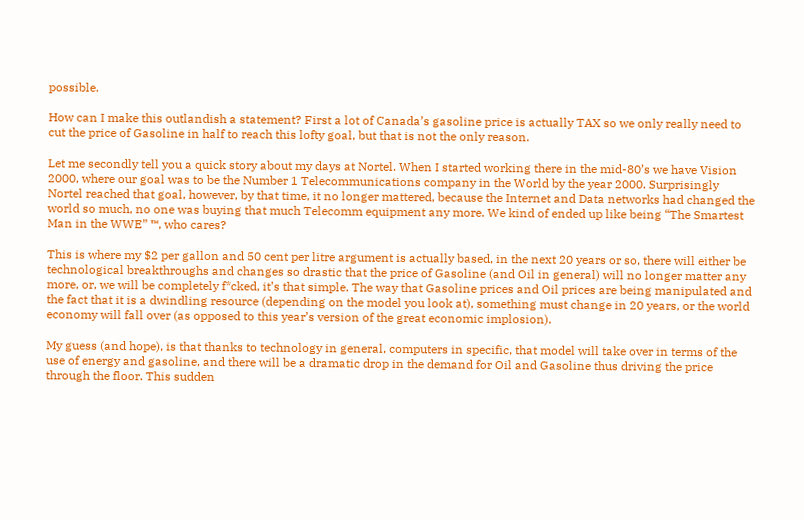possible.

How can I make this outlandish a statement? First a lot of Canada’s gasoline price is actually TAX so we only really need to cut the price of Gasoline in half to reach this lofty goal, but that is not the only reason.

Let me secondly tell you a quick story about my days at Nortel. When I started working there in the mid-80’s we have Vision 2000, where our goal was to be the Number 1 Telecommunications company in the World by the year 2000. Surprisingly Nortel reached that goal, however, by that time, it no longer mattered, because the Internet and Data networks had changed the world so much, no one was buying that much Telecomm equipment any more. We kind of ended up like being “The Smartest Man in the WWE” ™, who cares?

This is where my $2 per gallon and 50 cent per litre argument is actually based, in the next 20 years or so, there will either be technological breakthroughs and changes so drastic that the price of Gasoline (and Oil in general) will no longer matter any more, or, we will be completely f*cked, it’s that simple. The way that Gasoline prices and Oil prices are being manipulated and the fact that it is a dwindling resource (depending on the model you look at), something must change in 20 years, or the world economy will fall over (as opposed to this year’s version of the great economic implosion).

My guess (and hope), is that thanks to technology in general, computers in specific, that model will take over in terms of the use of energy and gasoline, and there will be a dramatic drop in the demand for Oil and Gasoline thus driving the price through the floor. This sudden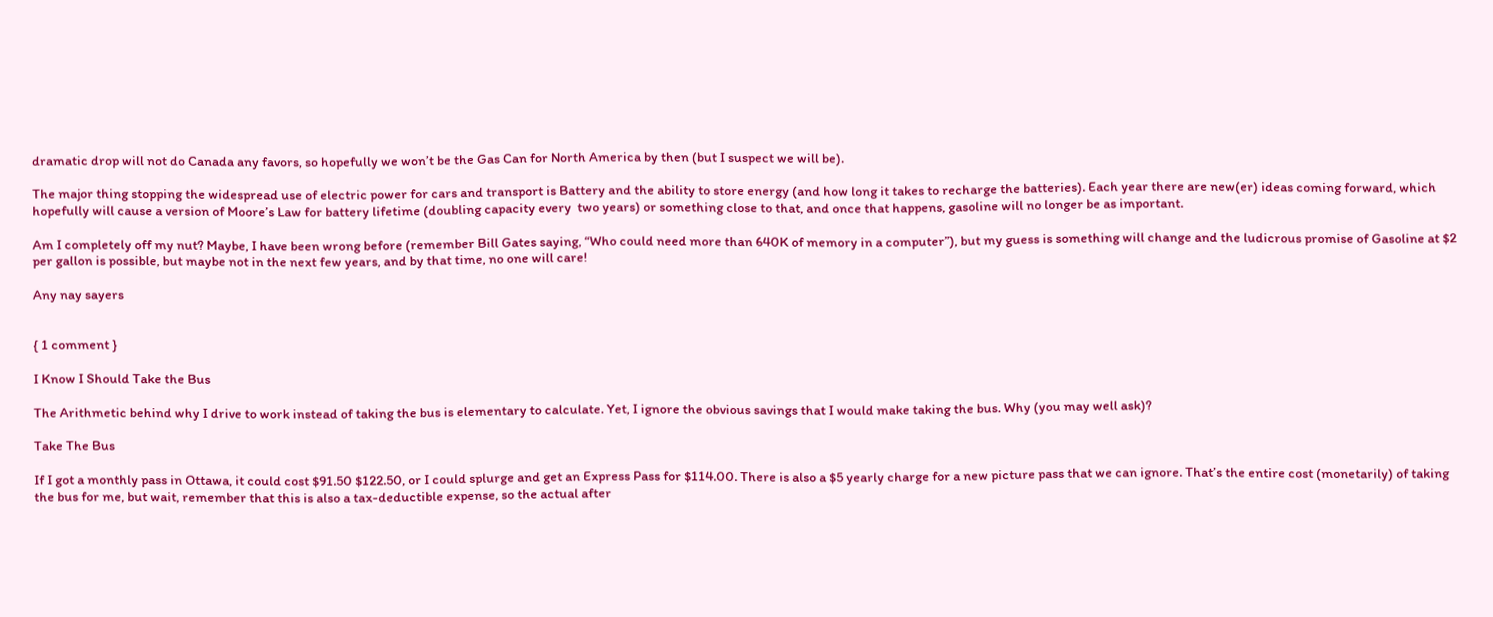dramatic drop will not do Canada any favors, so hopefully we won’t be the Gas Can for North America by then (but I suspect we will be).

The major thing stopping the widespread use of electric power for cars and transport is Battery and the ability to store energy (and how long it takes to recharge the batteries). Each year there are new(er) ideas coming forward, which hopefully will cause a version of Moore’s Law for battery lifetime (doubling capacity every  two years) or something close to that, and once that happens, gasoline will no longer be as important.

Am I completely off my nut? Maybe, I have been wrong before (remember Bill Gates saying, “Who could need more than 640K of memory in a computer”), but my guess is something will change and the ludicrous promise of Gasoline at $2 per gallon is possible, but maybe not in the next few years, and by that time, no one will care!

Any nay sayers


{ 1 comment }

I Know I Should Take the Bus

The Arithmetic behind why I drive to work instead of taking the bus is elementary to calculate. Yet, I ignore the obvious savings that I would make taking the bus. Why (you may well ask)?

Take The Bus

If I got a monthly pass in Ottawa, it could cost $91.50 $122.50, or I could splurge and get an Express Pass for $114.00. There is also a $5 yearly charge for a new picture pass that we can ignore. That’s the entire cost (monetarily) of taking the bus for me, but wait, remember that this is also a tax-deductible expense, so the actual after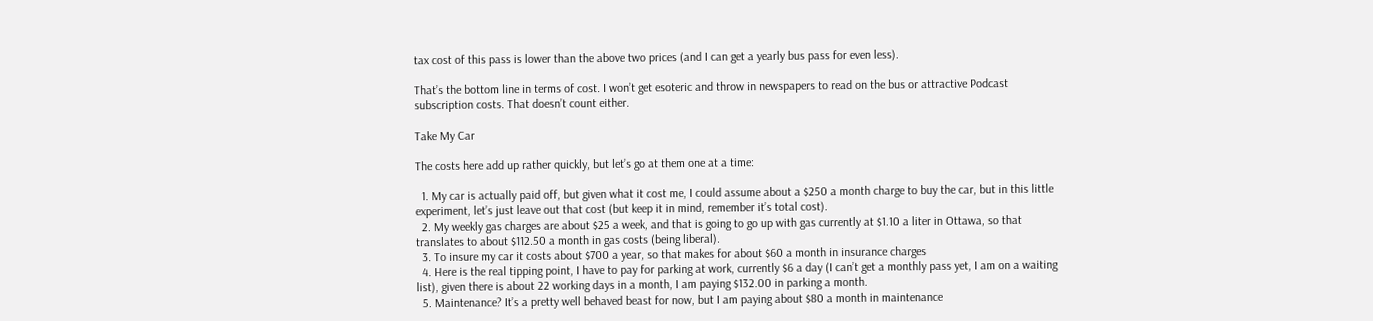tax cost of this pass is lower than the above two prices (and I can get a yearly bus pass for even less).

That’s the bottom line in terms of cost. I won’t get esoteric and throw in newspapers to read on the bus or attractive Podcast subscription costs. That doesn’t count either.

Take My Car

The costs here add up rather quickly, but let’s go at them one at a time:

  1. My car is actually paid off, but given what it cost me, I could assume about a $250 a month charge to buy the car, but in this little experiment, let’s just leave out that cost (but keep it in mind, remember it’s total cost).
  2. My weekly gas charges are about $25 a week, and that is going to go up with gas currently at $1.10 a liter in Ottawa, so that translates to about $112.50 a month in gas costs (being liberal).
  3. To insure my car it costs about $700 a year, so that makes for about $60 a month in insurance charges
  4. Here is the real tipping point, I have to pay for parking at work, currently $6 a day (I can’t get a monthly pass yet, I am on a waiting list), given there is about 22 working days in a month, I am paying $132.00 in parking a month.
  5. Maintenance? It’s a pretty well behaved beast for now, but I am paying about $80 a month in maintenance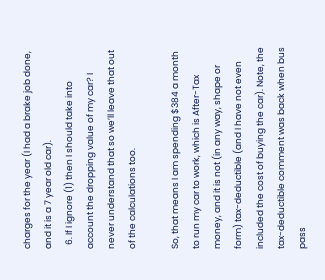charges for the year (I had a brake job done, and it is a 7 year old car).
  6. If I ignore (1) then I should take into account the dropping value of my car? I never understand that so we’ll leave that out of the calculations too.

So, that means I am spending $384 a month to run my car to work, which is After-Tax money, and it is not (in any way, shape or form) tax-deductible (and I have not even included the cost of buying the car). Note, the tax-deductible comment was back when bus pass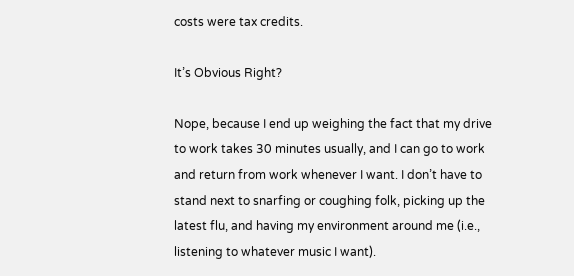costs were tax credits.

It’s Obvious Right?

Nope, because I end up weighing the fact that my drive to work takes 30 minutes usually, and I can go to work and return from work whenever I want. I don’t have to stand next to snarfing or coughing folk, picking up the latest flu, and having my environment around me (i.e., listening to whatever music I want).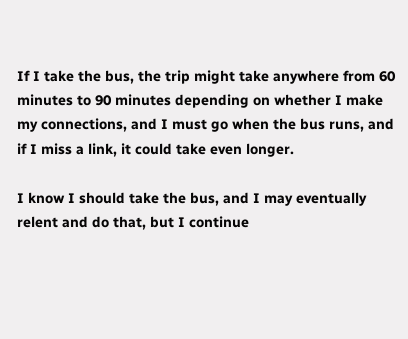If I take the bus, the trip might take anywhere from 60 minutes to 90 minutes depending on whether I make my connections, and I must go when the bus runs, and if I miss a link, it could take even longer.

I know I should take the bus, and I may eventually relent and do that, but I continue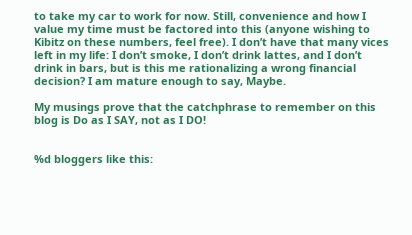to take my car to work for now. Still, convenience and how I value my time must be factored into this (anyone wishing to Kibitz on these numbers, feel free). I don’t have that many vices left in my life: I don’t smoke, I don’t drink lattes, and I don’t drink in bars, but is this me rationalizing a wrong financial decision? I am mature enough to say, Maybe.

My musings prove that the catchphrase to remember on this blog is Do as I SAY, not as I DO!


%d bloggers like this: